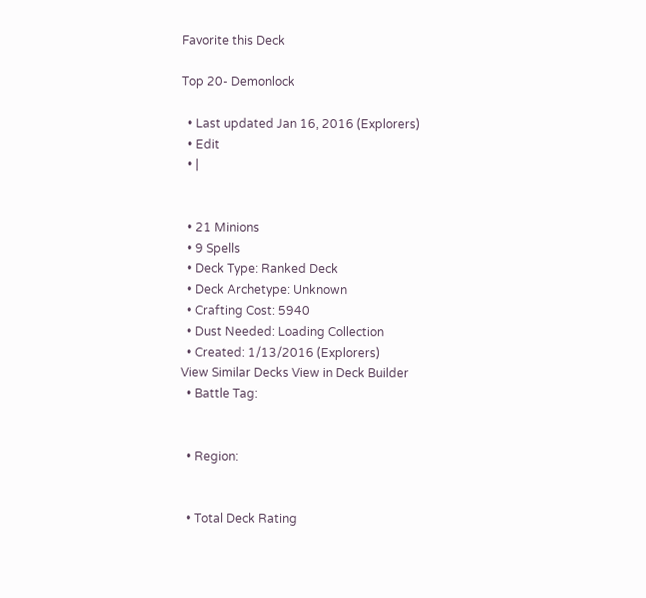Favorite this Deck

Top 20- Demonlock

  • Last updated Jan 16, 2016 (Explorers)
  • Edit
  • |


  • 21 Minions
  • 9 Spells
  • Deck Type: Ranked Deck
  • Deck Archetype: Unknown
  • Crafting Cost: 5940
  • Dust Needed: Loading Collection
  • Created: 1/13/2016 (Explorers)
View Similar Decks View in Deck Builder
  • Battle Tag:


  • Region:


  • Total Deck Rating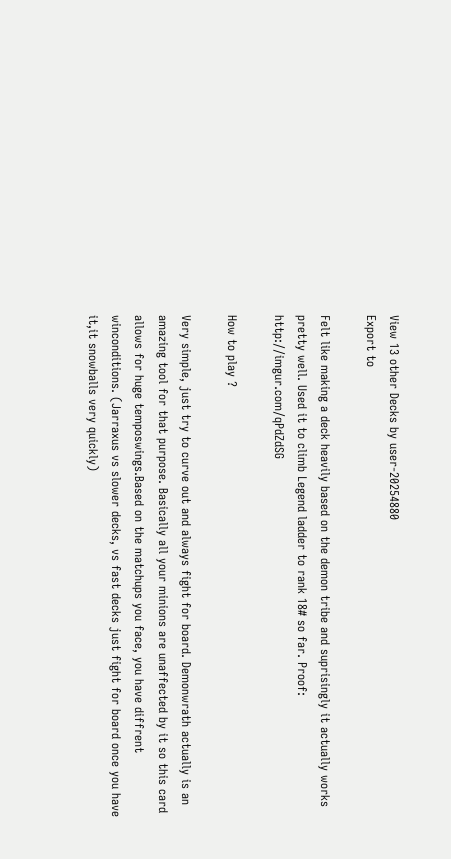View 13 other Decks by user-20254880
Export to

Felt like making a deck heavily based on the demon tribe and suprisingly it actually works pretty well. Used it to climb Legend ladder to rank 18# so far. Proof: http://imgur.com/qPdZdSG

How to play ?

Very simple, just try to curve out and always fight for board. Demonwrath actually is an amazing tool for that purpose. Basically all your minions are unaffected by it so this card allows for huge temposwings.Based on the matchups you face, you have diffrent winconditions. (Jarraxus vs slower decks, vs fast decks just fight for board once you have it,it snowballs very quickly)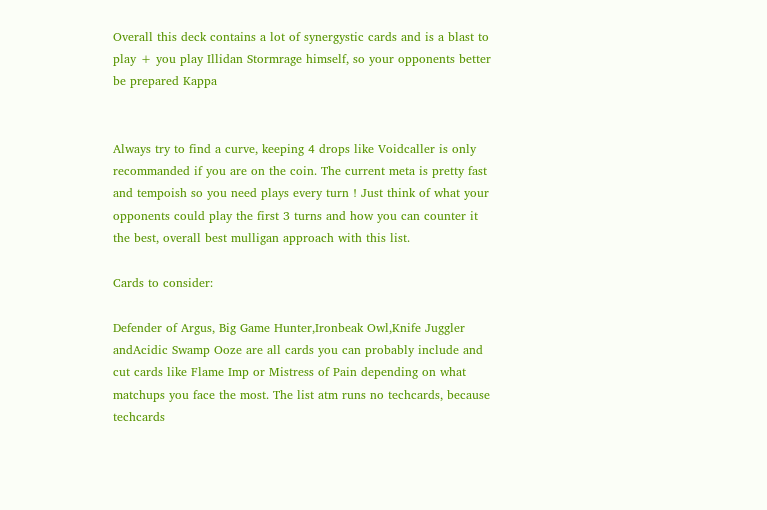Overall this deck contains a lot of synergystic cards and is a blast to play + you play Illidan Stormrage himself, so your opponents better be prepared Kappa


Always try to find a curve, keeping 4 drops like Voidcaller is only recommanded if you are on the coin. The current meta is pretty fast and tempoish so you need plays every turn ! Just think of what your opponents could play the first 3 turns and how you can counter it the best, overall best mulligan approach with this list.

Cards to consider:

Defender of Argus, Big Game Hunter,Ironbeak Owl,Knife Juggler andAcidic Swamp Ooze are all cards you can probably include and cut cards like Flame Imp or Mistress of Pain depending on what matchups you face the most. The list atm runs no techcards, because techcards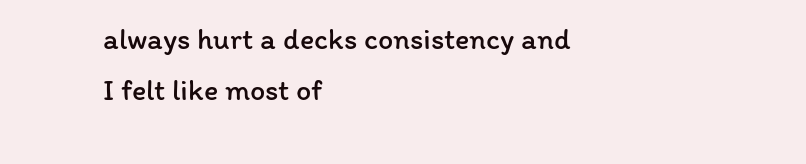always hurt a decks consistency and I felt like most of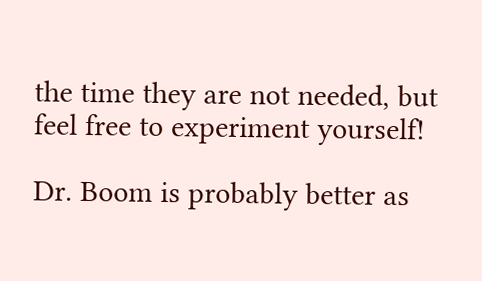the time they are not needed, but feel free to experiment yourself!

Dr. Boom is probably better as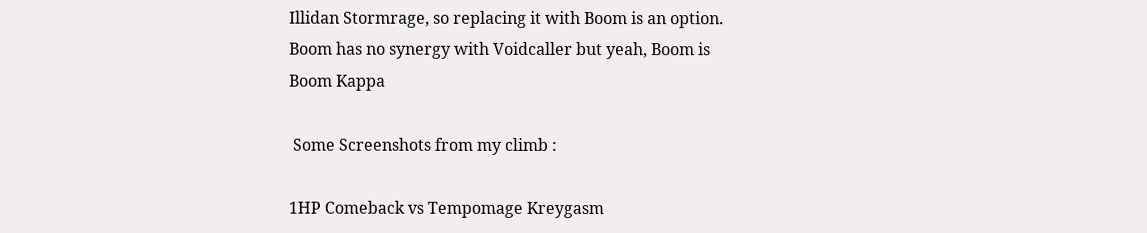Illidan Stormrage, so replacing it with Boom is an option. Boom has no synergy with Voidcaller but yeah, Boom is Boom Kappa

 Some Screenshots from my climb :

1HP Comeback vs Tempomage Kreygasm